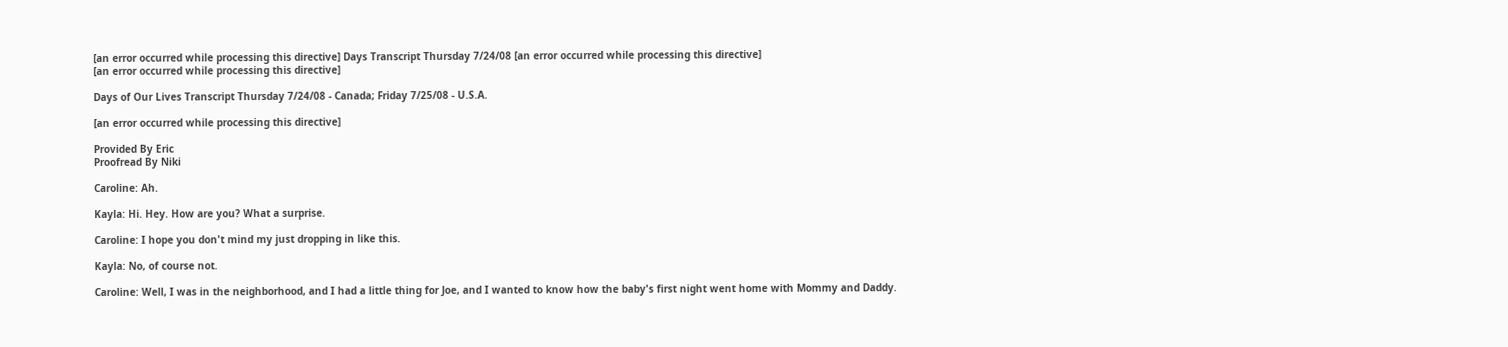[an error occurred while processing this directive] Days Transcript Thursday 7/24/08 [an error occurred while processing this directive]
[an error occurred while processing this directive]

Days of Our Lives Transcript Thursday 7/24/08 - Canada; Friday 7/25/08 - U.S.A.

[an error occurred while processing this directive]

Provided By Eric
Proofread By Niki

Caroline: Ah.

Kayla: Hi. Hey. How are you? What a surprise.

Caroline: I hope you don't mind my just dropping in like this.

Kayla: No, of course not.

Caroline: Well, I was in the neighborhood, and I had a little thing for Joe, and I wanted to know how the baby's first night went home with Mommy and Daddy.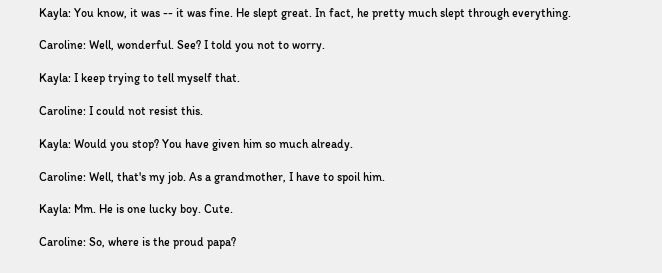Kayla: You know, it was -- it was fine. He slept great. In fact, he pretty much slept through everything.

Caroline: Well, wonderful. See? I told you not to worry.

Kayla: I keep trying to tell myself that.

Caroline: I could not resist this.

Kayla: Would you stop? You have given him so much already.

Caroline: Well, that's my job. As a grandmother, I have to spoil him.

Kayla: Mm. He is one lucky boy. Cute.

Caroline: So, where is the proud papa?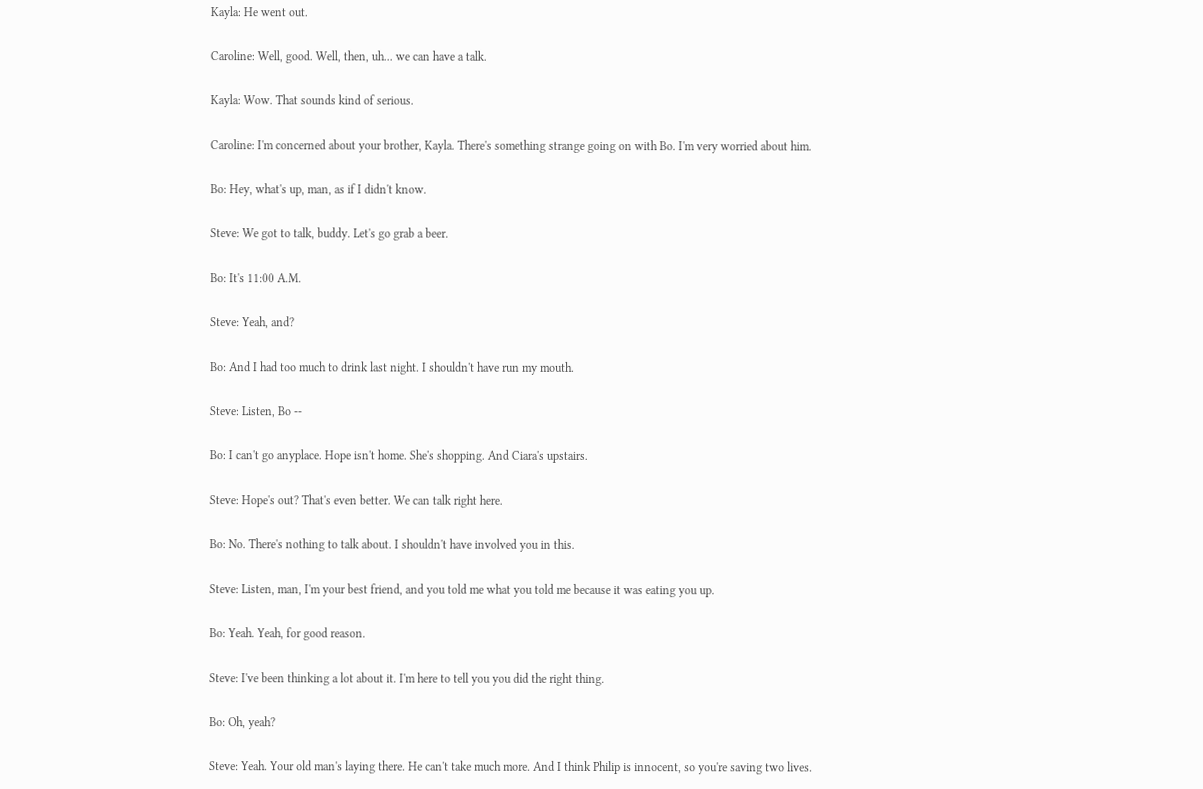Kayla: He went out.

Caroline: Well, good. Well, then, uh... we can have a talk.

Kayla: Wow. That sounds kind of serious.

Caroline: I'm concerned about your brother, Kayla. There's something strange going on with Bo. I'm very worried about him.

Bo: Hey, what's up, man, as if I didn't know.

Steve: We got to talk, buddy. Let's go grab a beer.

Bo: It's 11:00 A.M.

Steve: Yeah, and?

Bo: And I had too much to drink last night. I shouldn't have run my mouth.

Steve: Listen, Bo --

Bo: I can't go anyplace. Hope isn't home. She's shopping. And Ciara's upstairs.

Steve: Hope's out? That's even better. We can talk right here.

Bo: No. There's nothing to talk about. I shouldn't have involved you in this.

Steve: Listen, man, I'm your best friend, and you told me what you told me because it was eating you up.

Bo: Yeah. Yeah, for good reason.

Steve: I've been thinking a lot about it. I'm here to tell you you did the right thing.

Bo: Oh, yeah?

Steve: Yeah. Your old man's laying there. He can't take much more. And I think Philip is innocent, so you're saving two lives.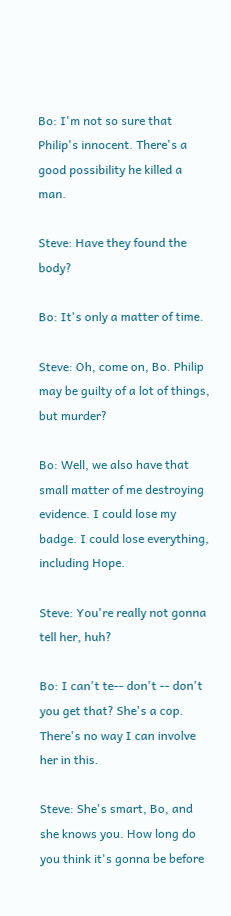Bo: I'm not so sure that Philip's innocent. There's a good possibility he killed a man.

Steve: Have they found the body?

Bo: It's only a matter of time.

Steve: Oh, come on, Bo. Philip may be guilty of a lot of things, but murder?

Bo: Well, we also have that small matter of me destroying evidence. I could lose my badge. I could lose everything, including Hope.

Steve: You're really not gonna tell her, huh?

Bo: I can't te-- don't -- don't you get that? She's a cop. There's no way I can involve her in this.

Steve: She's smart, Bo, and she knows you. How long do you think it's gonna be before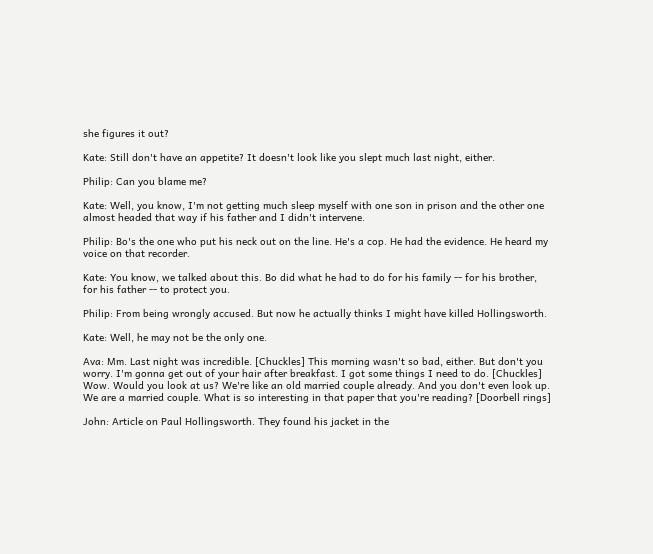she figures it out?

Kate: Still don't have an appetite? It doesn't look like you slept much last night, either.

Philip: Can you blame me?

Kate: Well, you know, I'm not getting much sleep myself with one son in prison and the other one almost headed that way if his father and I didn't intervene.

Philip: Bo's the one who put his neck out on the line. He's a cop. He had the evidence. He heard my voice on that recorder.

Kate: You know, we talked about this. Bo did what he had to do for his family -- for his brother, for his father -- to protect you.

Philip: From being wrongly accused. But now he actually thinks I might have killed Hollingsworth.

Kate: Well, he may not be the only one.

Ava: Mm. Last night was incredible. [Chuckles] This morning wasn't so bad, either. But don't you worry. I'm gonna get out of your hair after breakfast. I got some things I need to do. [Chuckles] Wow. Would you look at us? We're like an old married couple already. And you don't even look up. We are a married couple. What is so interesting in that paper that you're reading? [Doorbell rings]

John: Article on Paul Hollingsworth. They found his jacket in the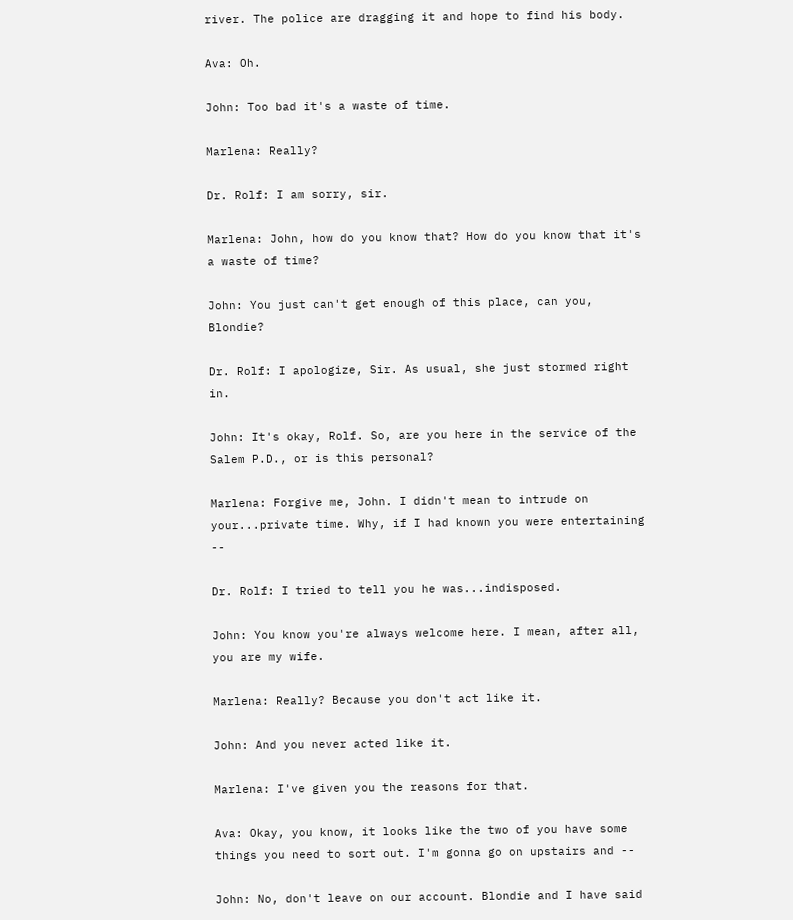river. The police are dragging it and hope to find his body.

Ava: Oh.

John: Too bad it's a waste of time.

Marlena: Really?

Dr. Rolf: I am sorry, sir.

Marlena: John, how do you know that? How do you know that it's a waste of time?

John: You just can't get enough of this place, can you, Blondie?

Dr. Rolf: I apologize, Sir. As usual, she just stormed right in.

John: It's okay, Rolf. So, are you here in the service of the Salem P.D., or is this personal?

Marlena: Forgive me, John. I didn't mean to intrude on your...private time. Why, if I had known you were entertaining --

Dr. Rolf: I tried to tell you he was...indisposed.

John: You know you're always welcome here. I mean, after all, you are my wife.

Marlena: Really? Because you don't act like it.

John: And you never acted like it.

Marlena: I've given you the reasons for that.

Ava: Okay, you know, it looks like the two of you have some things you need to sort out. I'm gonna go on upstairs and --

John: No, don't leave on our account. Blondie and I have said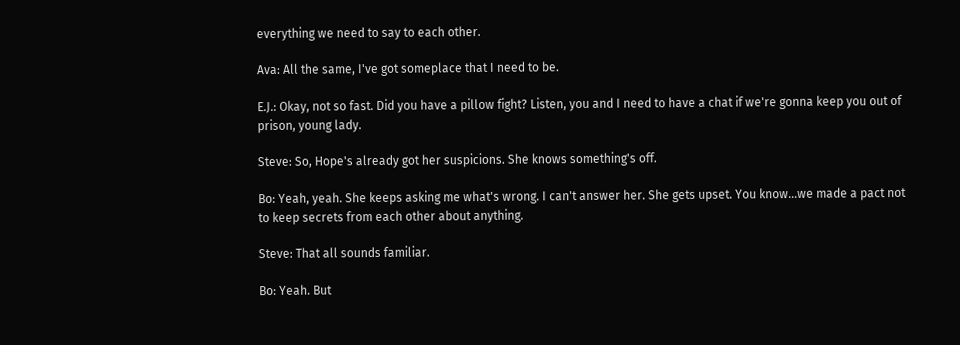everything we need to say to each other.

Ava: All the same, I've got someplace that I need to be.

E.J.: Okay, not so fast. Did you have a pillow fight? Listen, you and I need to have a chat if we're gonna keep you out of prison, young lady.

Steve: So, Hope's already got her suspicions. She knows something's off.

Bo: Yeah, yeah. She keeps asking me what's wrong. I can't answer her. She gets upset. You know...we made a pact not to keep secrets from each other about anything.

Steve: That all sounds familiar.

Bo: Yeah. But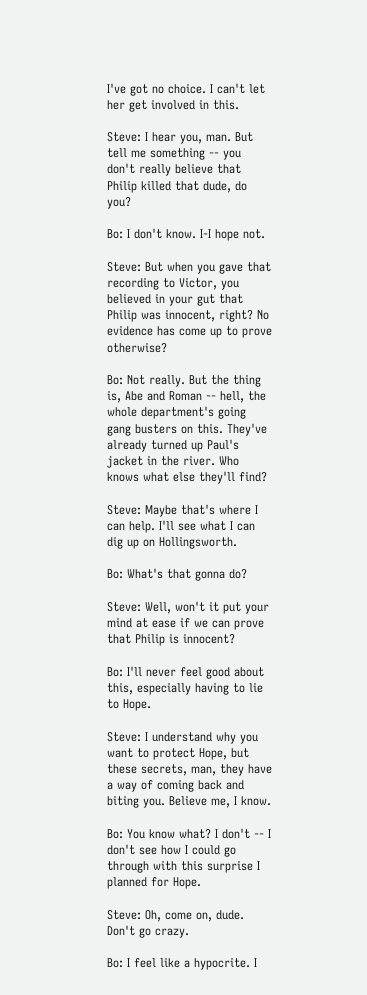I've got no choice. I can't let her get involved in this.

Steve: I hear you, man. But tell me something -- you don't really believe that Philip killed that dude, do you?

Bo: I don't know. I-I hope not.

Steve: But when you gave that recording to Victor, you believed in your gut that Philip was innocent, right? No evidence has come up to prove otherwise?

Bo: Not really. But the thing is, Abe and Roman -- hell, the whole department's going gang busters on this. They've already turned up Paul's jacket in the river. Who knows what else they'll find?

Steve: Maybe that's where I can help. I'll see what I can dig up on Hollingsworth.

Bo: What's that gonna do?

Steve: Well, won't it put your mind at ease if we can prove that Philip is innocent?

Bo: I'll never feel good about this, especially having to lie to Hope.

Steve: I understand why you want to protect Hope, but these secrets, man, they have a way of coming back and biting you. Believe me, I know.

Bo: You know what? I don't -- I don't see how I could go through with this surprise I planned for Hope.

Steve: Oh, come on, dude. Don't go crazy.

Bo: I feel like a hypocrite. I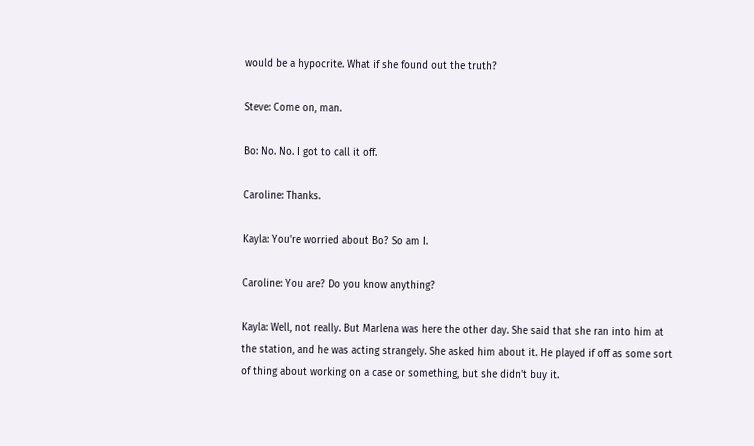would be a hypocrite. What if she found out the truth?

Steve: Come on, man.

Bo: No. No. I got to call it off.

Caroline: Thanks.

Kayla: You're worried about Bo? So am I.

Caroline: You are? Do you know anything?

Kayla: Well, not really. But Marlena was here the other day. She said that she ran into him at the station, and he was acting strangely. She asked him about it. He played if off as some sort of thing about working on a case or something, but she didn't buy it.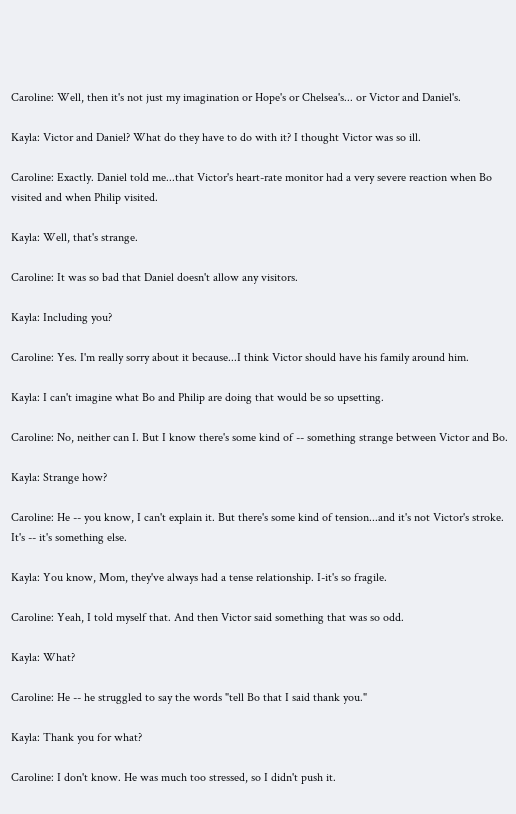Caroline: Well, then it's not just my imagination or Hope's or Chelsea's... or Victor and Daniel's.

Kayla: Victor and Daniel? What do they have to do with it? I thought Victor was so ill.

Caroline: Exactly. Daniel told me...that Victor's heart-rate monitor had a very severe reaction when Bo visited and when Philip visited.

Kayla: Well, that's strange.

Caroline: It was so bad that Daniel doesn't allow any visitors.

Kayla: Including you?

Caroline: Yes. I'm really sorry about it because...I think Victor should have his family around him.

Kayla: I can't imagine what Bo and Philip are doing that would be so upsetting.

Caroline: No, neither can I. But I know there's some kind of -- something strange between Victor and Bo.

Kayla: Strange how?

Caroline: He -- you know, I can't explain it. But there's some kind of tension...and it's not Victor's stroke. It's -- it's something else.

Kayla: You know, Mom, they've always had a tense relationship. I-it's so fragile.

Caroline: Yeah, I told myself that. And then Victor said something that was so odd.

Kayla: What?

Caroline: He -- he struggled to say the words "tell Bo that I said thank you."

Kayla: Thank you for what?

Caroline: I don't know. He was much too stressed, so I didn't push it.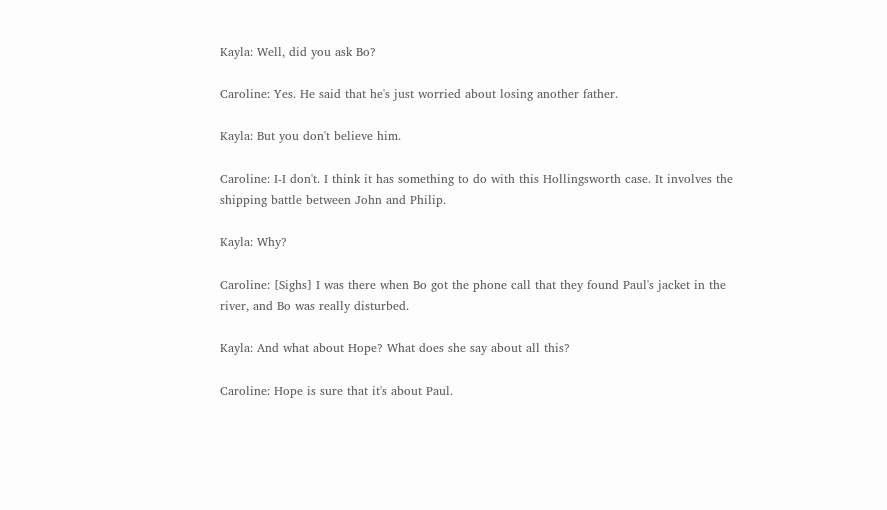Kayla: Well, did you ask Bo?

Caroline: Yes. He said that he's just worried about losing another father.

Kayla: But you don't believe him.

Caroline: I-I don't. I think it has something to do with this Hollingsworth case. It involves the shipping battle between John and Philip.

Kayla: Why?

Caroline: [Sighs] I was there when Bo got the phone call that they found Paul's jacket in the river, and Bo was really disturbed.

Kayla: And what about Hope? What does she say about all this?

Caroline: Hope is sure that it's about Paul.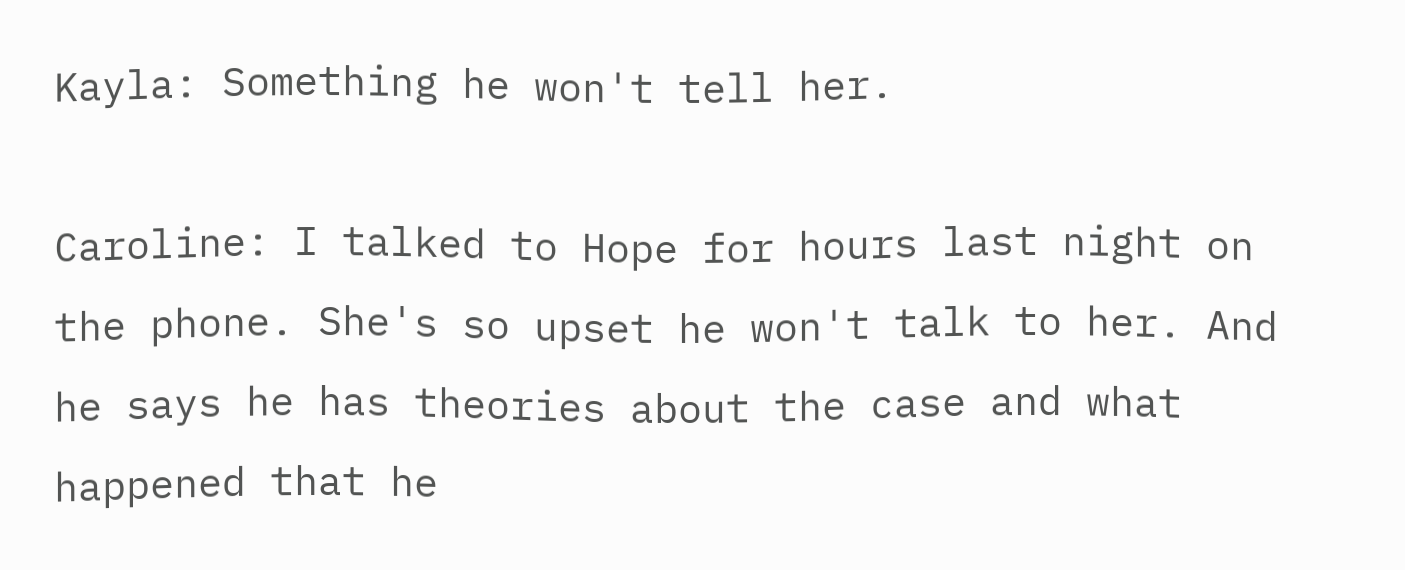Kayla: Something he won't tell her.

Caroline: I talked to Hope for hours last night on the phone. She's so upset he won't talk to her. And he says he has theories about the case and what happened that he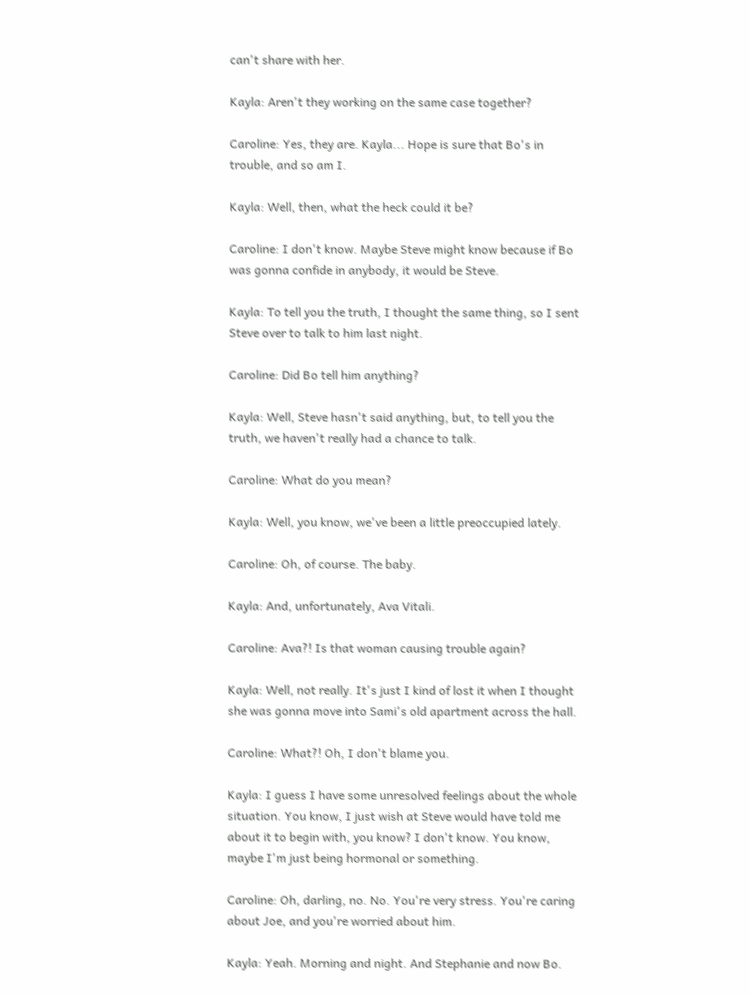can't share with her.

Kayla: Aren't they working on the same case together?

Caroline: Yes, they are. Kayla... Hope is sure that Bo's in trouble, and so am I.

Kayla: Well, then, what the heck could it be?

Caroline: I don't know. Maybe Steve might know because if Bo was gonna confide in anybody, it would be Steve.

Kayla: To tell you the truth, I thought the same thing, so I sent Steve over to talk to him last night.

Caroline: Did Bo tell him anything?

Kayla: Well, Steve hasn't said anything, but, to tell you the truth, we haven't really had a chance to talk.

Caroline: What do you mean?

Kayla: Well, you know, we've been a little preoccupied lately.

Caroline: Oh, of course. The baby.

Kayla: And, unfortunately, Ava Vitali.

Caroline: Ava?! Is that woman causing trouble again?

Kayla: Well, not really. It's just I kind of lost it when I thought she was gonna move into Sami's old apartment across the hall.

Caroline: What?! Oh, I don't blame you.

Kayla: I guess I have some unresolved feelings about the whole situation. You know, I just wish at Steve would have told me about it to begin with, you know? I don't know. You know, maybe I'm just being hormonal or something.

Caroline: Oh, darling, no. No. You're very stress. You're caring about Joe, and you're worried about him.

Kayla: Yeah. Morning and night. And Stephanie and now Bo.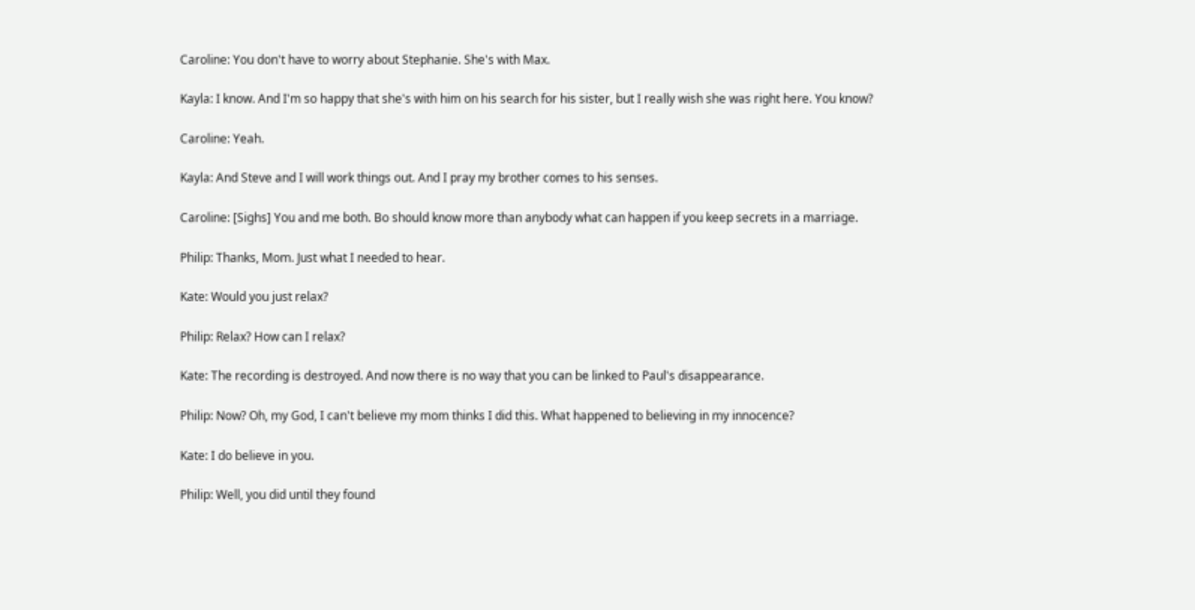Caroline: You don't have to worry about Stephanie. She's with Max.

Kayla: I know. And I'm so happy that she's with him on his search for his sister, but I really wish she was right here. You know?

Caroline: Yeah.

Kayla: And Steve and I will work things out. And I pray my brother comes to his senses.

Caroline: [Sighs] You and me both. Bo should know more than anybody what can happen if you keep secrets in a marriage.

Philip: Thanks, Mom. Just what I needed to hear.

Kate: Would you just relax?

Philip: Relax? How can I relax?

Kate: The recording is destroyed. And now there is no way that you can be linked to Paul's disappearance.

Philip: Now? Oh, my God, I can't believe my mom thinks I did this. What happened to believing in my innocence?

Kate: I do believe in you.

Philip: Well, you did until they found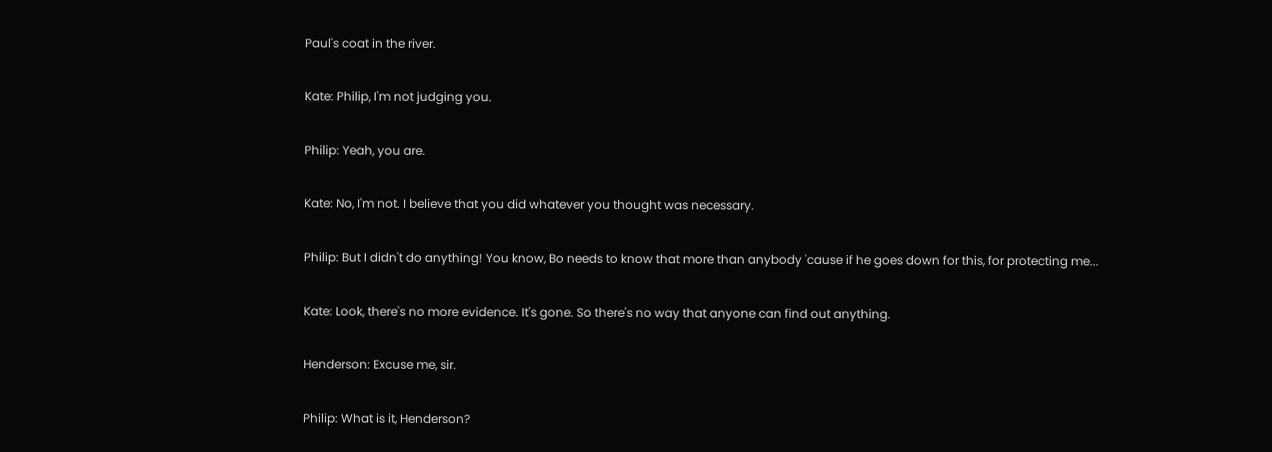Paul's coat in the river.

Kate: Philip, I'm not judging you.

Philip: Yeah, you are.

Kate: No, I'm not. I believe that you did whatever you thought was necessary.

Philip: But I didn't do anything! You know, Bo needs to know that more than anybody 'cause if he goes down for this, for protecting me...

Kate: Look, there's no more evidence. It's gone. So there's no way that anyone can find out anything.

Henderson: Excuse me, sir.

Philip: What is it, Henderson?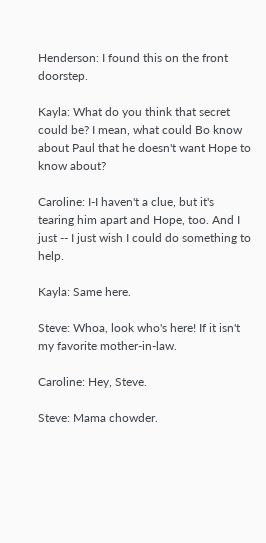Henderson: I found this on the front doorstep.

Kayla: What do you think that secret could be? I mean, what could Bo know about Paul that he doesn't want Hope to know about?

Caroline: I-I haven't a clue, but it's tearing him apart and Hope, too. And I just -- I just wish I could do something to help.

Kayla: Same here.

Steve: Whoa, look who's here! If it isn't my favorite mother-in-law.

Caroline: Hey, Steve.

Steve: Mama chowder.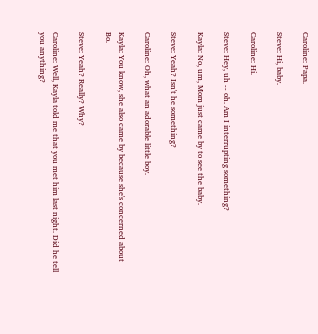Caroline: Papa.

Steve: Hi, baby.

Caroline: Hi.

Steve: Hey, uh -- oh. Am I interrupting something?

Kayla: No, um, Mom just came by to see the baby.

Steve: Yeah? Isn't he something?

Caroline: Oh, what an adorable little boy.

Kayla: You know, she also came by because she's concerned about Bo.

Steve: Yeah? Really? Why?

Caroline: Well, Kayla told me that you met him last night. Did he tell you anything?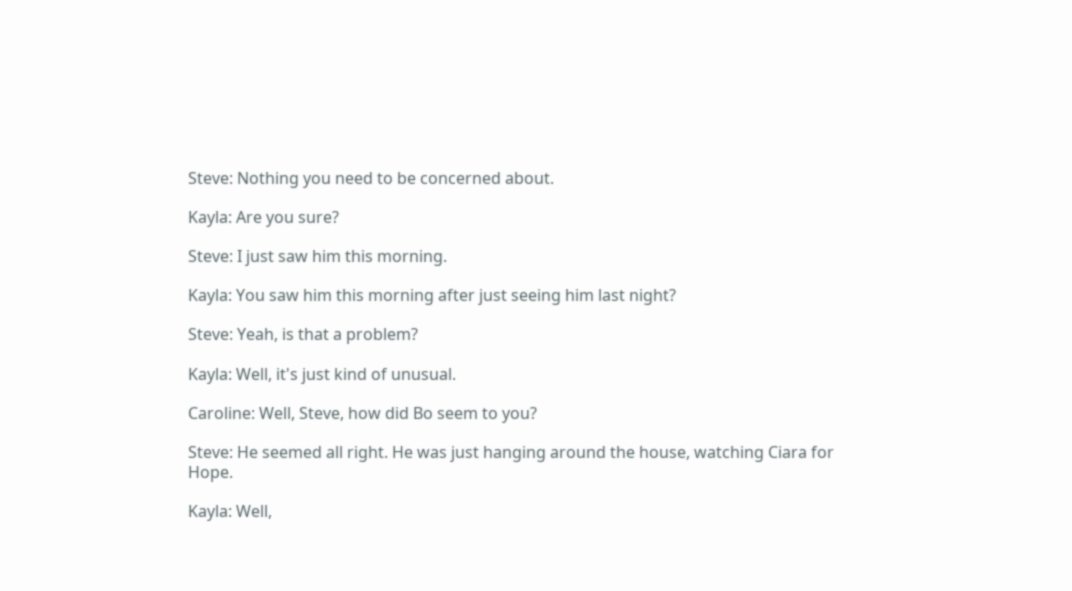Steve: Nothing you need to be concerned about.

Kayla: Are you sure?

Steve: I just saw him this morning.

Kayla: You saw him this morning after just seeing him last night?

Steve: Yeah, is that a problem?

Kayla: Well, it's just kind of unusual.

Caroline: Well, Steve, how did Bo seem to you?

Steve: He seemed all right. He was just hanging around the house, watching Ciara for Hope.

Kayla: Well,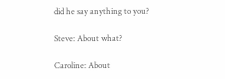did he say anything to you?

Steve: About what?

Caroline: About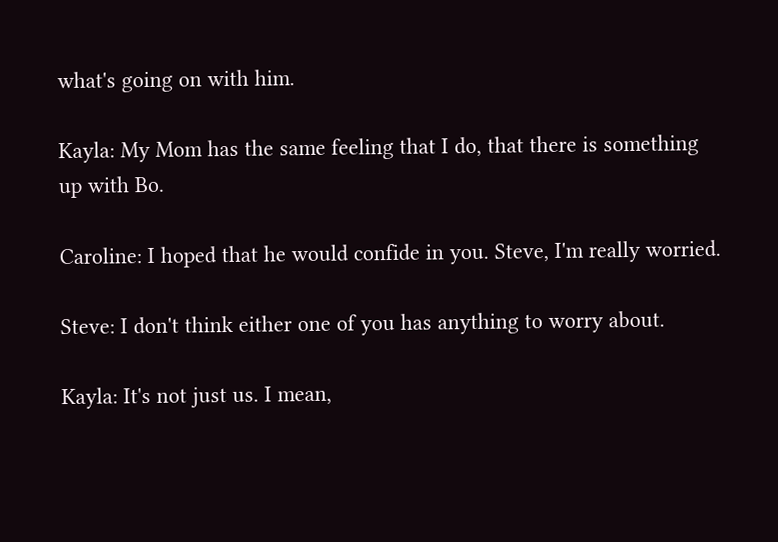what's going on with him.

Kayla: My Mom has the same feeling that I do, that there is something up with Bo.

Caroline: I hoped that he would confide in you. Steve, I'm really worried.

Steve: I don't think either one of you has anything to worry about.

Kayla: It's not just us. I mean,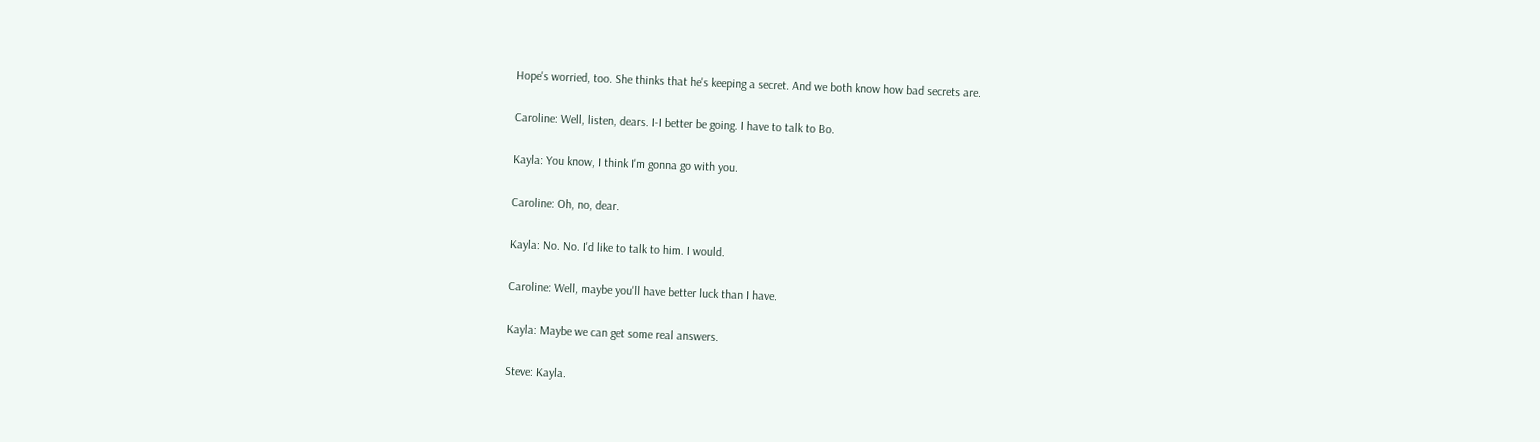Hope's worried, too. She thinks that he's keeping a secret. And we both know how bad secrets are.

Caroline: Well, listen, dears. I-I better be going. I have to talk to Bo.

Kayla: You know, I think I'm gonna go with you.

Caroline: Oh, no, dear.

Kayla: No. No. I'd like to talk to him. I would.

Caroline: Well, maybe you'll have better luck than I have.

Kayla: Maybe we can get some real answers.

Steve: Kayla.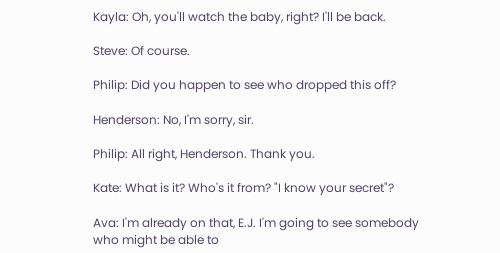Kayla: Oh, you'll watch the baby, right? I'll be back.

Steve: Of course.

Philip: Did you happen to see who dropped this off?

Henderson: No, I'm sorry, sir.

Philip: All right, Henderson. Thank you.

Kate: What is it? Who's it from? "I know your secret"?

Ava: I'm already on that, E.J. I'm going to see somebody who might be able to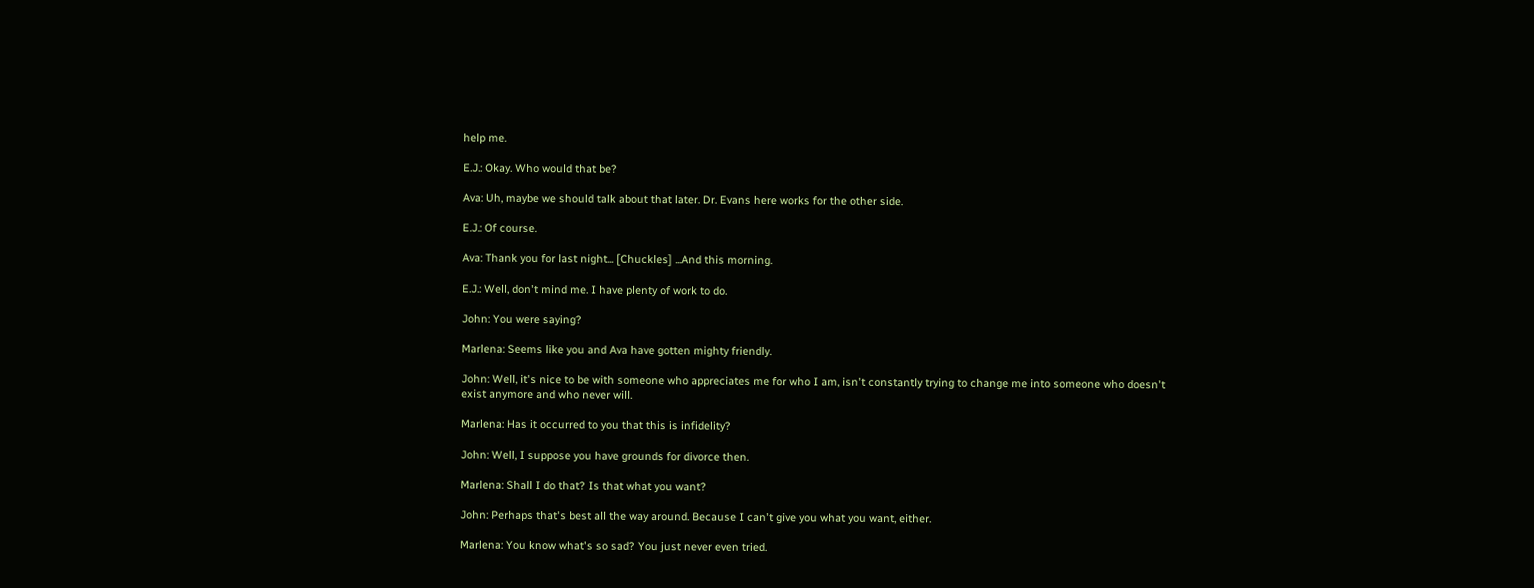help me.

E.J.: Okay. Who would that be?

Ava: Uh, maybe we should talk about that later. Dr. Evans here works for the other side.

E.J.: Of course.

Ava: Thank you for last night... [Chuckles] ...And this morning.

E.J.: Well, don't mind me. I have plenty of work to do.

John: You were saying?

Marlena: Seems like you and Ava have gotten mighty friendly.

John: Well, it's nice to be with someone who appreciates me for who I am, isn't constantly trying to change me into someone who doesn't exist anymore and who never will.

Marlena: Has it occurred to you that this is infidelity?

John: Well, I suppose you have grounds for divorce then.

Marlena: Shall I do that? Is that what you want?

John: Perhaps that's best all the way around. Because I can't give you what you want, either.

Marlena: You know what's so sad? You just never even tried.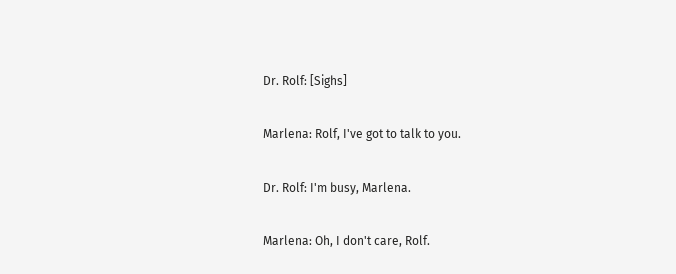Dr. Rolf: [Sighs]

Marlena: Rolf, I've got to talk to you.

Dr. Rolf: I'm busy, Marlena.

Marlena: Oh, I don't care, Rolf.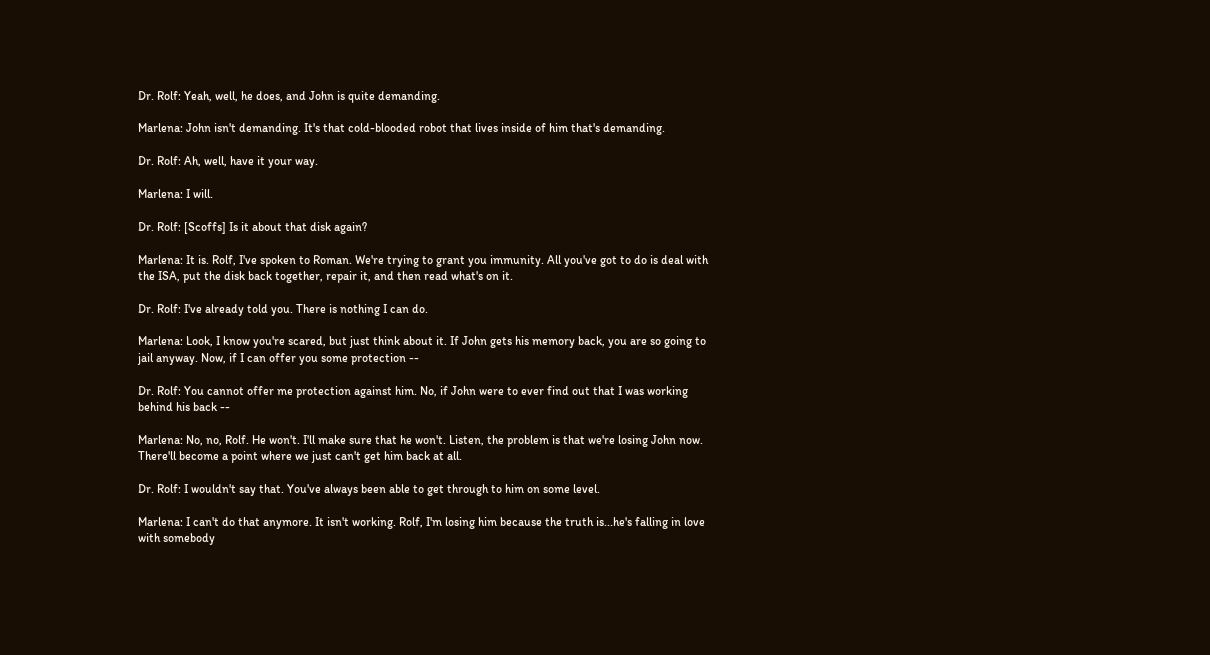Dr. Rolf: Yeah, well, he does, and John is quite demanding.

Marlena: John isn't demanding. It's that cold-blooded robot that lives inside of him that's demanding.

Dr. Rolf: Ah, well, have it your way.

Marlena: I will.

Dr. Rolf: [Scoffs] Is it about that disk again?

Marlena: It is. Rolf, I've spoken to Roman. We're trying to grant you immunity. All you've got to do is deal with the ISA, put the disk back together, repair it, and then read what's on it.

Dr. Rolf: I've already told you. There is nothing I can do.

Marlena: Look, I know you're scared, but just think about it. If John gets his memory back, you are so going to jail anyway. Now, if I can offer you some protection --

Dr. Rolf: You cannot offer me protection against him. No, if John were to ever find out that I was working behind his back --

Marlena: No, no, Rolf. He won't. I'll make sure that he won't. Listen, the problem is that we're losing John now. There'll become a point where we just can't get him back at all.

Dr. Rolf: I wouldn't say that. You've always been able to get through to him on some level.

Marlena: I can't do that anymore. It isn't working. Rolf, I'm losing him because the truth is...he's falling in love with somebody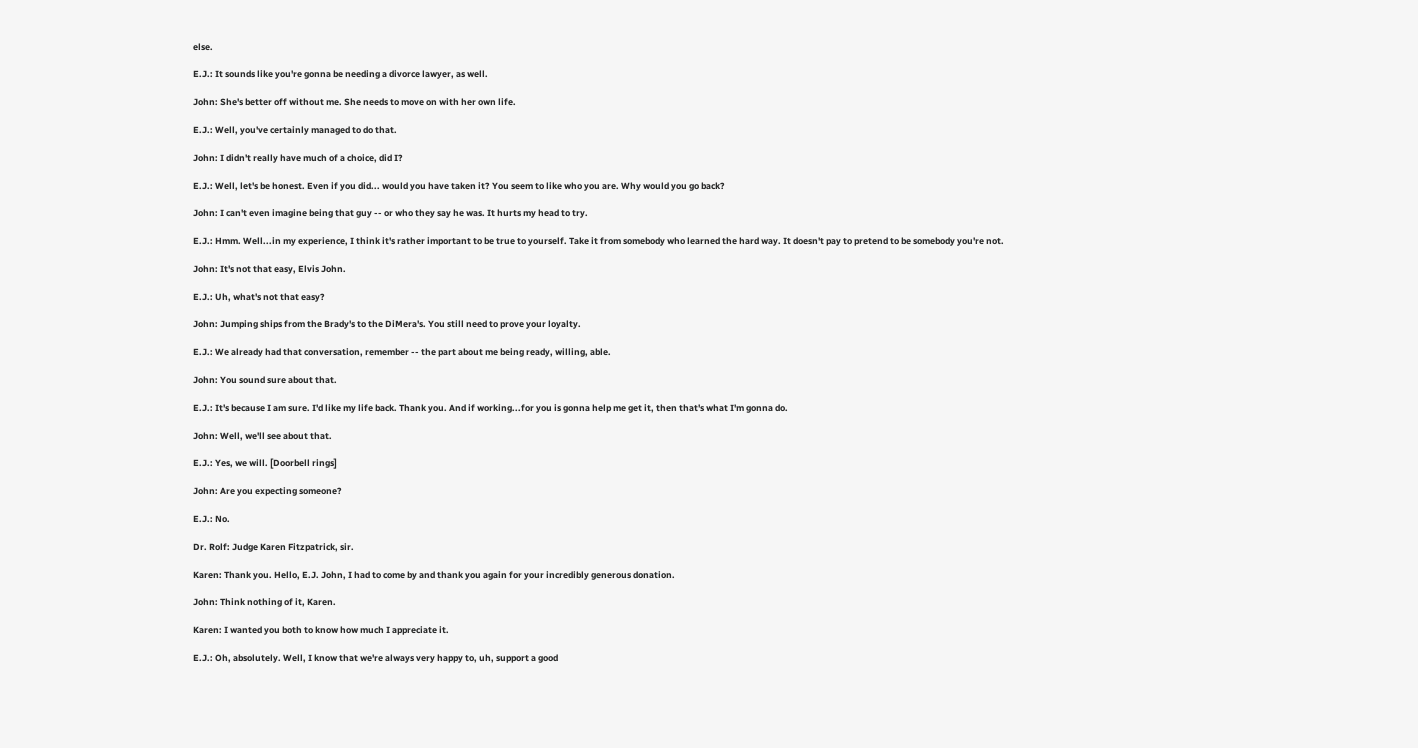else.

E.J.: It sounds like you're gonna be needing a divorce lawyer, as well.

John: She's better off without me. She needs to move on with her own life.

E.J.: Well, you've certainly managed to do that.

John: I didn't really have much of a choice, did I?

E.J.: Well, let's be honest. Even if you did... would you have taken it? You seem to like who you are. Why would you go back?

John: I can't even imagine being that guy -- or who they say he was. It hurts my head to try.

E.J.: Hmm. Well...in my experience, I think it's rather important to be true to yourself. Take it from somebody who learned the hard way. It doesn't pay to pretend to be somebody you're not.

John: It's not that easy, Elvis John.

E.J.: Uh, what's not that easy?

John: Jumping ships from the Brady's to the DiMera's. You still need to prove your loyalty.

E.J.: We already had that conversation, remember -- the part about me being ready, willing, able.

John: You sound sure about that.

E.J.: It's because I am sure. I'd like my life back. Thank you. And if working...for you is gonna help me get it, then that's what I'm gonna do.

John: Well, we'll see about that.

E.J.: Yes, we will. [Doorbell rings]

John: Are you expecting someone?

E.J.: No.

Dr. Rolf: Judge Karen Fitzpatrick, sir.

Karen: Thank you. Hello, E.J. John, I had to come by and thank you again for your incredibly generous donation.

John: Think nothing of it, Karen.

Karen: I wanted you both to know how much I appreciate it.

E.J.: Oh, absolutely. Well, I know that we're always very happy to, uh, support a good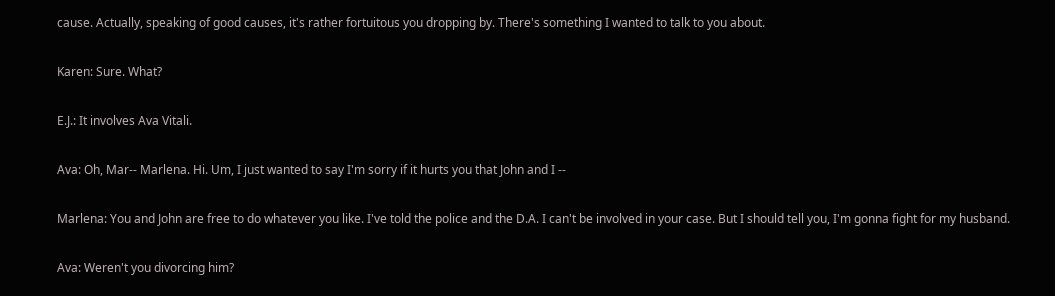cause. Actually, speaking of good causes, it's rather fortuitous you dropping by. There's something I wanted to talk to you about.

Karen: Sure. What?

E.J.: It involves Ava Vitali.

Ava: Oh, Mar-- Marlena. Hi. Um, I just wanted to say I'm sorry if it hurts you that John and I --

Marlena: You and John are free to do whatever you like. I've told the police and the D.A. I can't be involved in your case. But I should tell you, I'm gonna fight for my husband.

Ava: Weren't you divorcing him?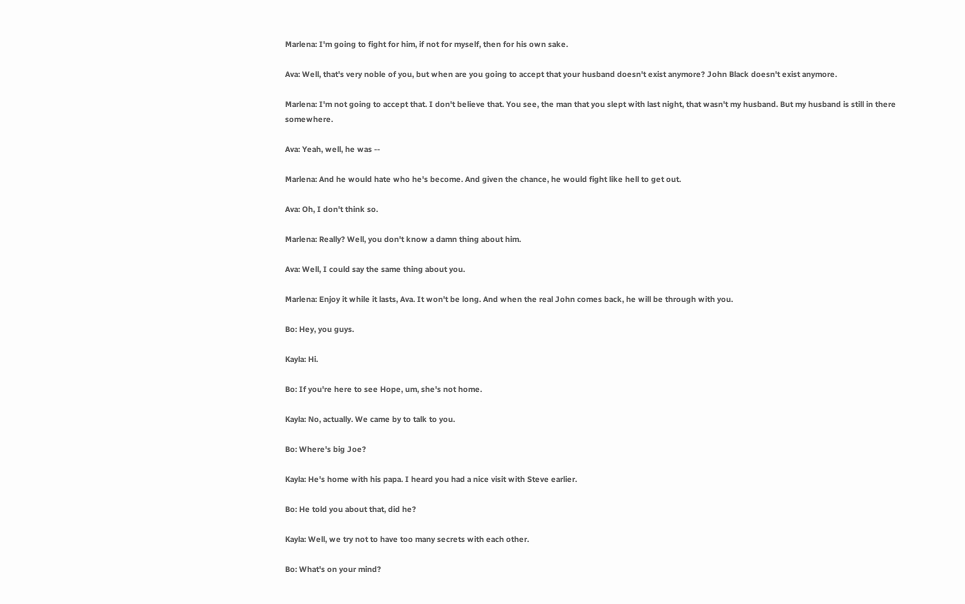Marlena: I'm going to fight for him, if not for myself, then for his own sake.

Ava: Well, that's very noble of you, but when are you going to accept that your husband doesn't exist anymore? John Black doesn't exist anymore.

Marlena: I'm not going to accept that. I don't believe that. You see, the man that you slept with last night, that wasn't my husband. But my husband is still in there somewhere.

Ava: Yeah, well, he was --

Marlena: And he would hate who he's become. And given the chance, he would fight like hell to get out.

Ava: Oh, I don't think so.

Marlena: Really? Well, you don't know a damn thing about him.

Ava: Well, I could say the same thing about you.

Marlena: Enjoy it while it lasts, Ava. It won't be long. And when the real John comes back, he will be through with you.

Bo: Hey, you guys.

Kayla: Hi.

Bo: If you're here to see Hope, um, she's not home.

Kayla: No, actually. We came by to talk to you.

Bo: Where's big Joe?

Kayla: He's home with his papa. I heard you had a nice visit with Steve earlier.

Bo: He told you about that, did he?

Kayla: Well, we try not to have too many secrets with each other.

Bo: What's on your mind?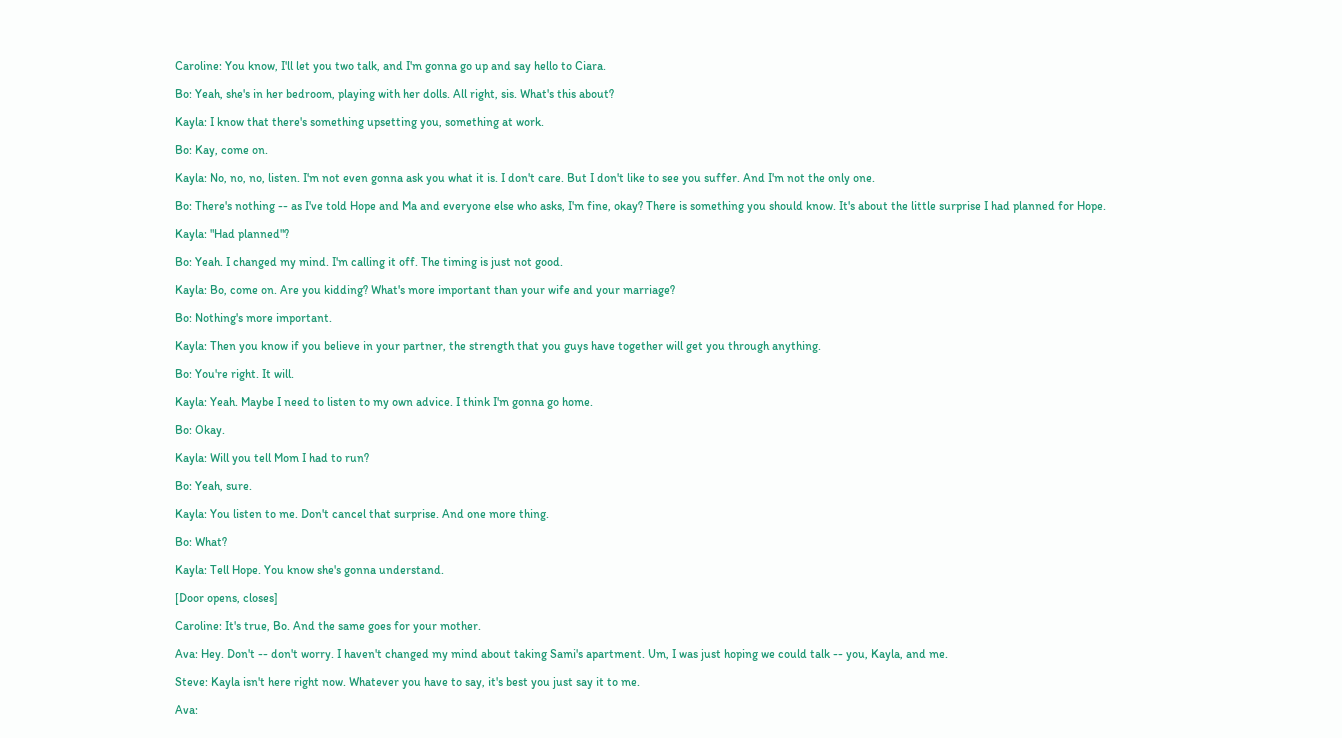Caroline: You know, I'll let you two talk, and I'm gonna go up and say hello to Ciara.

Bo: Yeah, she's in her bedroom, playing with her dolls. All right, sis. What's this about?

Kayla: I know that there's something upsetting you, something at work.

Bo: Kay, come on.

Kayla: No, no, no, listen. I'm not even gonna ask you what it is. I don't care. But I don't like to see you suffer. And I'm not the only one.

Bo: There's nothing -- as I've told Hope and Ma and everyone else who asks, I'm fine, okay? There is something you should know. It's about the little surprise I had planned for Hope.

Kayla: "Had planned"?

Bo: Yeah. I changed my mind. I'm calling it off. The timing is just not good.

Kayla: Bo, come on. Are you kidding? What's more important than your wife and your marriage?

Bo: Nothing's more important.

Kayla: Then you know if you believe in your partner, the strength that you guys have together will get you through anything.

Bo: You're right. It will.

Kayla: Yeah. Maybe I need to listen to my own advice. I think I'm gonna go home.

Bo: Okay.

Kayla: Will you tell Mom I had to run?

Bo: Yeah, sure.

Kayla: You listen to me. Don't cancel that surprise. And one more thing.

Bo: What?

Kayla: Tell Hope. You know she's gonna understand.

[Door opens, closes]

Caroline: It's true, Bo. And the same goes for your mother.

Ava: Hey. Don't -- don't worry. I haven't changed my mind about taking Sami's apartment. Um, I was just hoping we could talk -- you, Kayla, and me.

Steve: Kayla isn't here right now. Whatever you have to say, it's best you just say it to me.

Ava: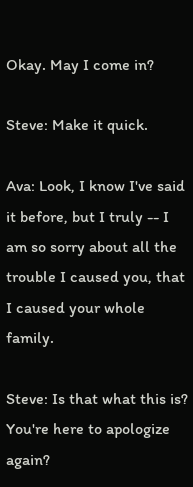Okay. May I come in?

Steve: Make it quick.

Ava: Look, I know I've said it before, but I truly -- I am so sorry about all the trouble I caused you, that I caused your whole family.

Steve: Is that what this is? You're here to apologize again?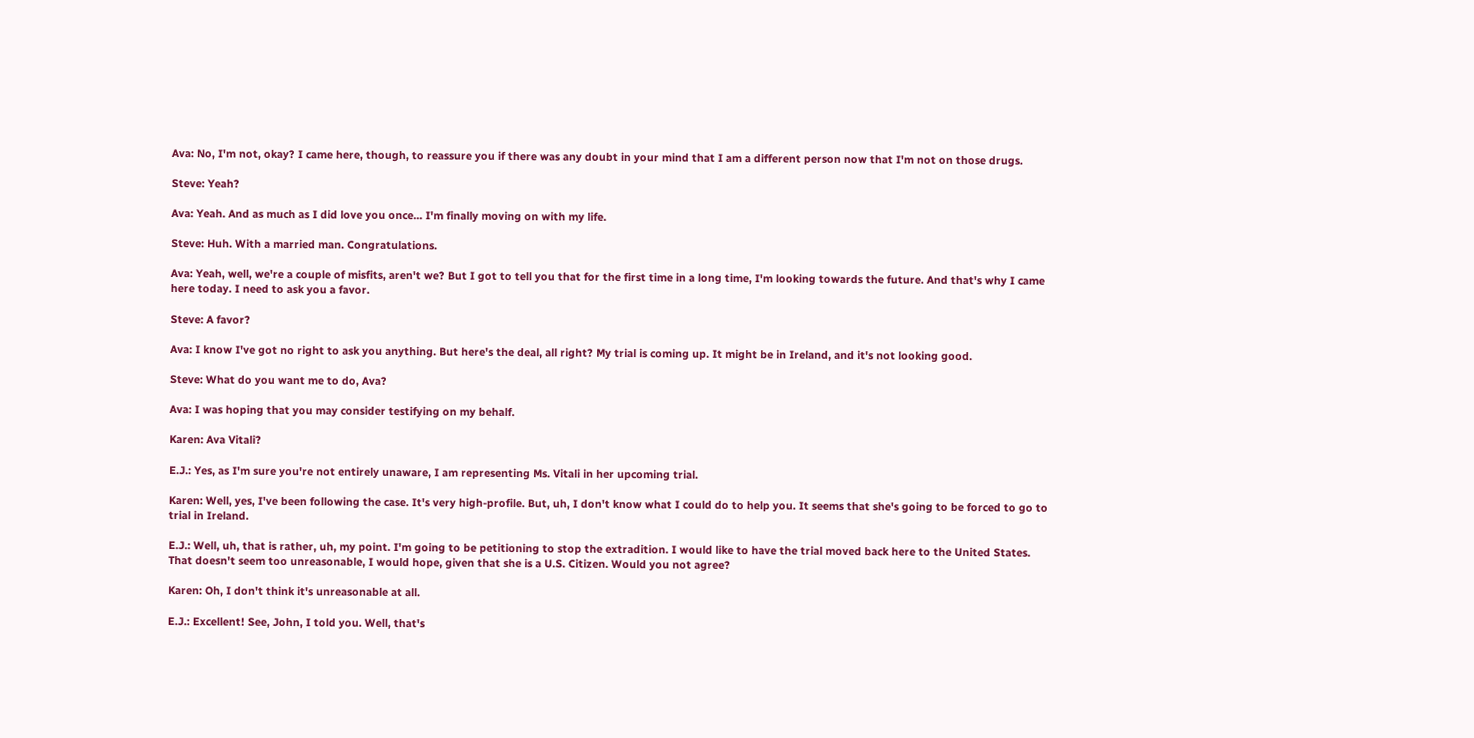Ava: No, I'm not, okay? I came here, though, to reassure you if there was any doubt in your mind that I am a different person now that I'm not on those drugs.

Steve: Yeah?

Ava: Yeah. And as much as I did love you once... I'm finally moving on with my life.

Steve: Huh. With a married man. Congratulations.

Ava: Yeah, well, we're a couple of misfits, aren't we? But I got to tell you that for the first time in a long time, I'm looking towards the future. And that's why I came here today. I need to ask you a favor.

Steve: A favor?

Ava: I know I've got no right to ask you anything. But here's the deal, all right? My trial is coming up. It might be in Ireland, and it's not looking good.

Steve: What do you want me to do, Ava?

Ava: I was hoping that you may consider testifying on my behalf.

Karen: Ava Vitali?

E.J.: Yes, as I'm sure you're not entirely unaware, I am representing Ms. Vitali in her upcoming trial.

Karen: Well, yes, I've been following the case. It's very high-profile. But, uh, I don't know what I could do to help you. It seems that she's going to be forced to go to trial in Ireland.

E.J.: Well, uh, that is rather, uh, my point. I'm going to be petitioning to stop the extradition. I would like to have the trial moved back here to the United States. That doesn't seem too unreasonable, I would hope, given that she is a U.S. Citizen. Would you not agree?

Karen: Oh, I don't think it's unreasonable at all.

E.J.: Excellent! See, John, I told you. Well, that's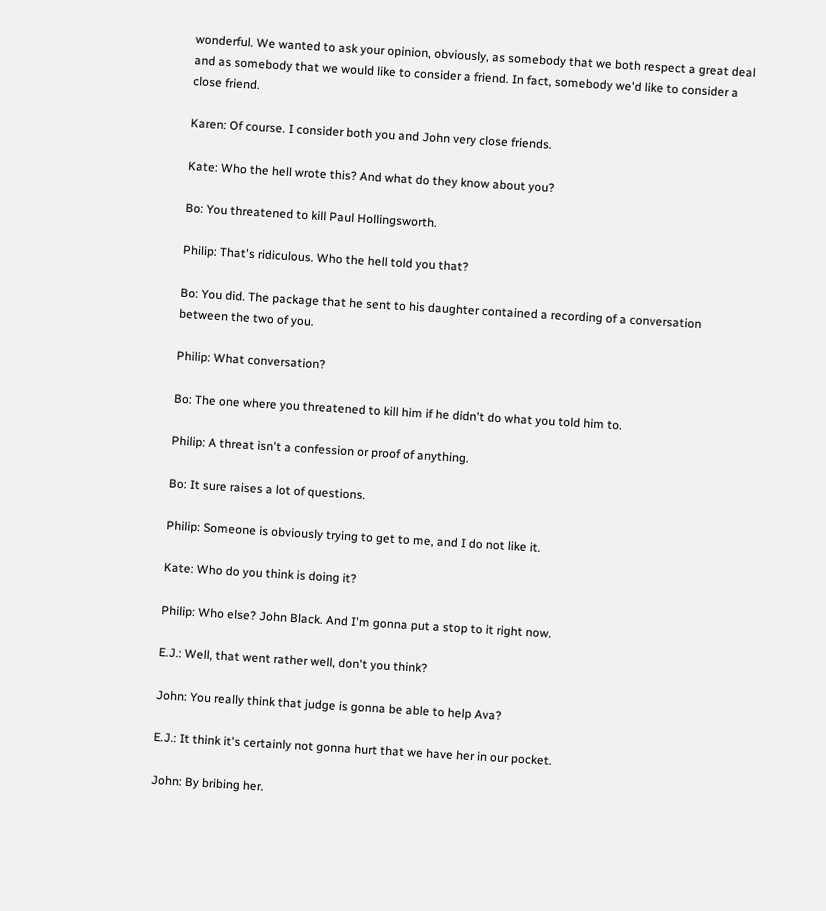wonderful. We wanted to ask your opinion, obviously, as somebody that we both respect a great deal and as somebody that we would like to consider a friend. In fact, somebody we'd like to consider a close friend.

Karen: Of course. I consider both you and John very close friends.

Kate: Who the hell wrote this? And what do they know about you?

Bo: You threatened to kill Paul Hollingsworth.

Philip: That's ridiculous. Who the hell told you that?

Bo: You did. The package that he sent to his daughter contained a recording of a conversation between the two of you.

Philip: What conversation?

Bo: The one where you threatened to kill him if he didn't do what you told him to.

Philip: A threat isn't a confession or proof of anything.

Bo: It sure raises a lot of questions.

Philip: Someone is obviously trying to get to me, and I do not like it.

Kate: Who do you think is doing it?

Philip: Who else? John Black. And I'm gonna put a stop to it right now.

E.J.: Well, that went rather well, don't you think?

John: You really think that judge is gonna be able to help Ava?

E.J.: It think it's certainly not gonna hurt that we have her in our pocket.

John: By bribing her.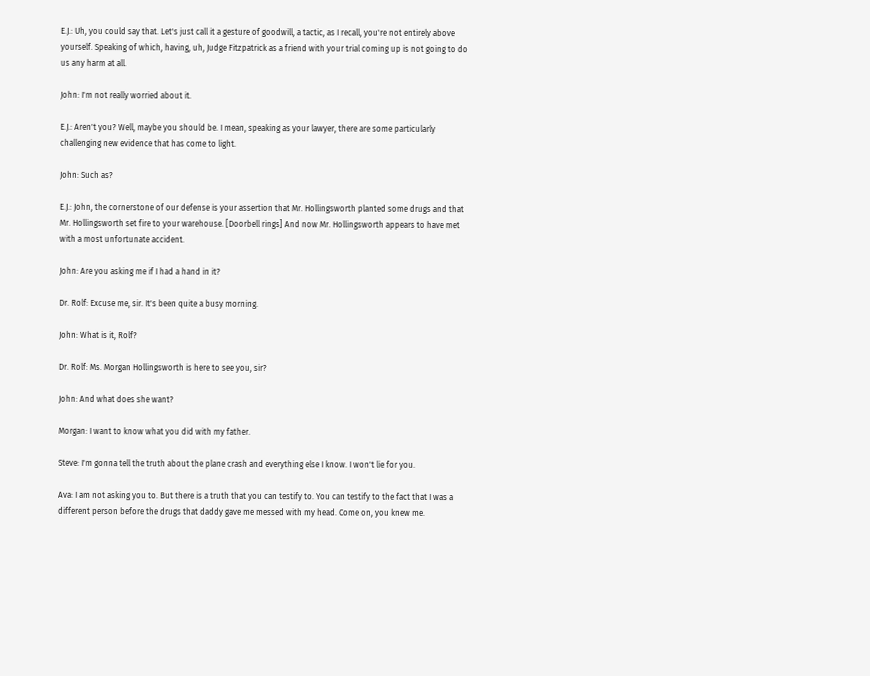E.J.: Uh, you could say that. Let's just call it a gesture of goodwill, a tactic, as I recall, you're not entirely above yourself. Speaking of which, having, uh, Judge Fitzpatrick as a friend with your trial coming up is not going to do us any harm at all.

John: I'm not really worried about it.

E.J.: Aren't you? Well, maybe you should be. I mean, speaking as your lawyer, there are some particularly challenging new evidence that has come to light.

John: Such as?

E.J.: John, the cornerstone of our defense is your assertion that Mr. Hollingsworth planted some drugs and that Mr. Hollingsworth set fire to your warehouse. [Doorbell rings] And now Mr. Hollingsworth appears to have met with a most unfortunate accident.

John: Are you asking me if I had a hand in it?

Dr. Rolf: Excuse me, sir. It's been quite a busy morning.

John: What is it, Rolf?

Dr. Rolf: Ms. Morgan Hollingsworth is here to see you, sir?

John: And what does she want?

Morgan: I want to know what you did with my father.

Steve: I'm gonna tell the truth about the plane crash and everything else I know. I won't lie for you.

Ava: I am not asking you to. But there is a truth that you can testify to. You can testify to the fact that I was a different person before the drugs that daddy gave me messed with my head. Come on, you knew me.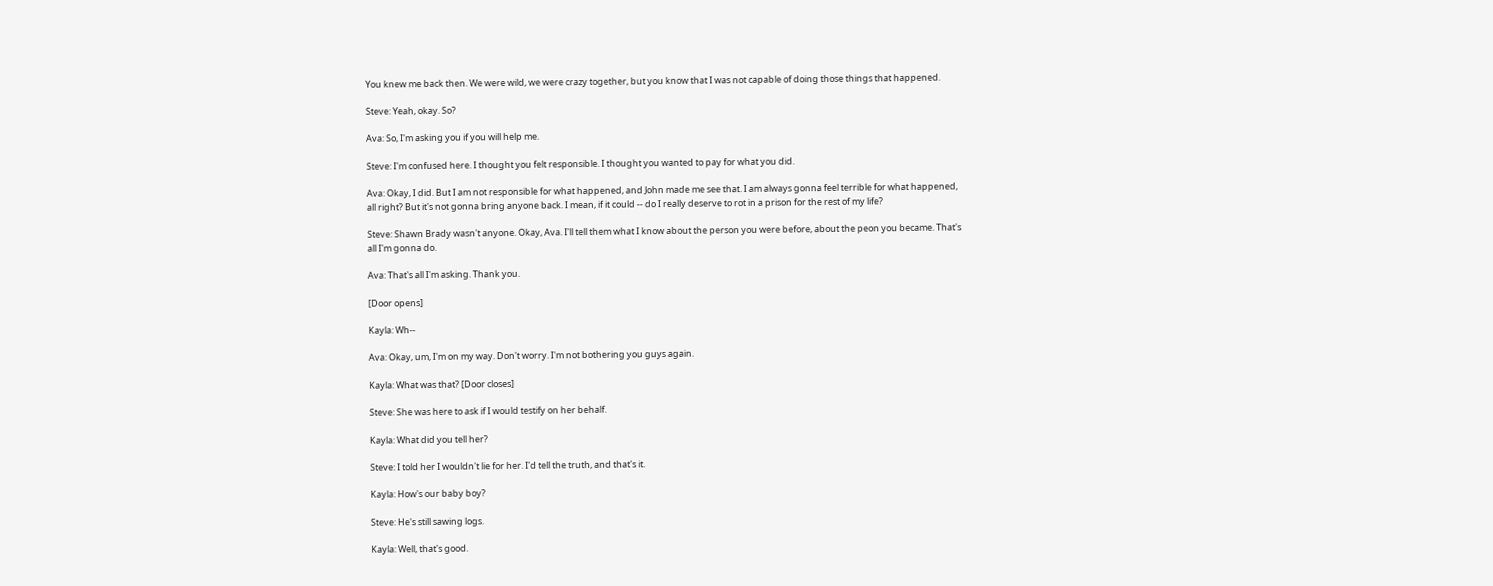You knew me back then. We were wild, we were crazy together, but you know that I was not capable of doing those things that happened.

Steve: Yeah, okay. So?

Ava: So, I'm asking you if you will help me.

Steve: I'm confused here. I thought you felt responsible. I thought you wanted to pay for what you did.

Ava: Okay, I did. But I am not responsible for what happened, and John made me see that. I am always gonna feel terrible for what happened, all right? But it's not gonna bring anyone back. I mean, if it could -- do I really deserve to rot in a prison for the rest of my life?

Steve: Shawn Brady wasn't anyone. Okay, Ava. I'll tell them what I know about the person you were before, about the peon you became. That's all I'm gonna do.

Ava: That's all I'm asking. Thank you.

[Door opens]

Kayla: Wh--

Ava: Okay, um, I'm on my way. Don't worry. I'm not bothering you guys again.

Kayla: What was that? [Door closes]

Steve: She was here to ask if I would testify on her behalf.

Kayla: What did you tell her?

Steve: I told her I wouldn't lie for her. I'd tell the truth, and that's it.

Kayla: How's our baby boy?

Steve: He's still sawing logs.

Kayla: Well, that's good.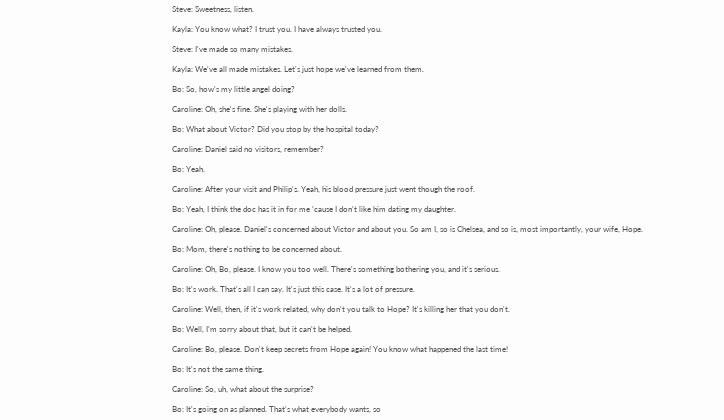Steve: Sweetness, listen.

Kayla: You know what? I trust you. I have always trusted you.

Steve: I've made so many mistakes.

Kayla: We've all made mistakes. Let's just hope we've learned from them.

Bo: So, how's my little angel doing?

Caroline: Oh, she's fine. She's playing with her dolls.

Bo: What about Victor? Did you stop by the hospital today?

Caroline: Daniel said no visitors, remember?

Bo: Yeah.

Caroline: After your visit and Philip's. Yeah, his blood pressure just went though the roof.

Bo: Yeah, I think the doc has it in for me 'cause I don't like him dating my daughter.

Caroline: Oh, please. Daniel's concerned about Victor and about you. So am I, so is Chelsea, and so is, most importantly, your wife, Hope.

Bo: Mom, there's nothing to be concerned about.

Caroline: Oh, Bo, please. I know you too well. There's something bothering you, and it's serious.

Bo: It's work. That's all I can say. It's just this case. It's a lot of pressure.

Caroline: Well, then, if it's work related, why don't you talk to Hope? It's killing her that you don't.

Bo: Well, I'm sorry about that, but it can't be helped.

Caroline: Bo, please. Don't keep secrets from Hope again! You know what happened the last time!

Bo: It's not the same thing.

Caroline: So, uh, what about the surprise?

Bo: It's going on as planned. That's what everybody wants, so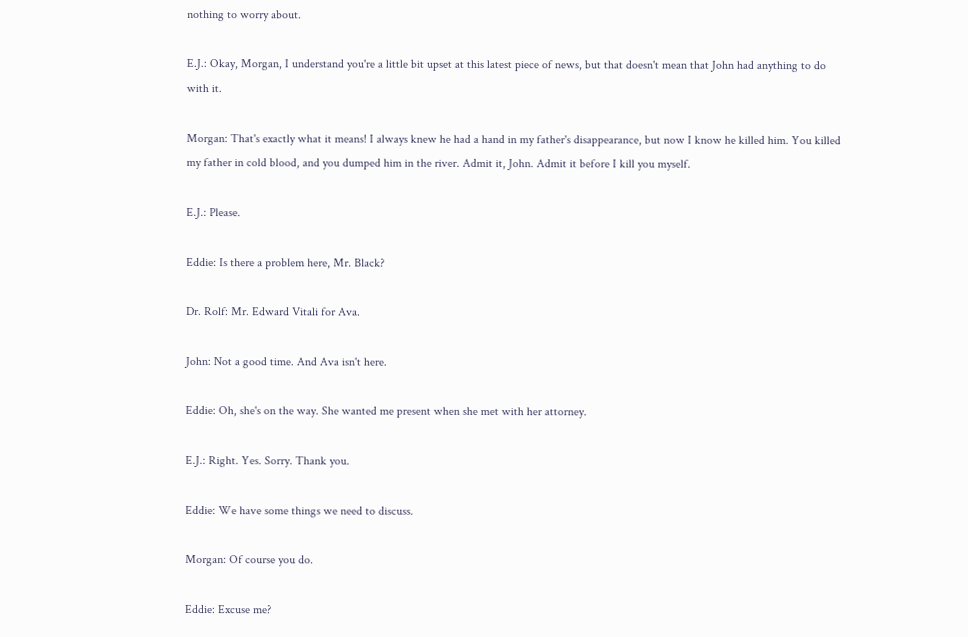nothing to worry about.

E.J.: Okay, Morgan, I understand you're a little bit upset at this latest piece of news, but that doesn't mean that John had anything to do with it.

Morgan: That's exactly what it means! I always knew he had a hand in my father's disappearance, but now I know he killed him. You killed my father in cold blood, and you dumped him in the river. Admit it, John. Admit it before I kill you myself.

E.J.: Please.

Eddie: Is there a problem here, Mr. Black?

Dr. Rolf: Mr. Edward Vitali for Ava.

John: Not a good time. And Ava isn't here.

Eddie: Oh, she's on the way. She wanted me present when she met with her attorney.

E.J.: Right. Yes. Sorry. Thank you.

Eddie: We have some things we need to discuss.

Morgan: Of course you do.

Eddie: Excuse me?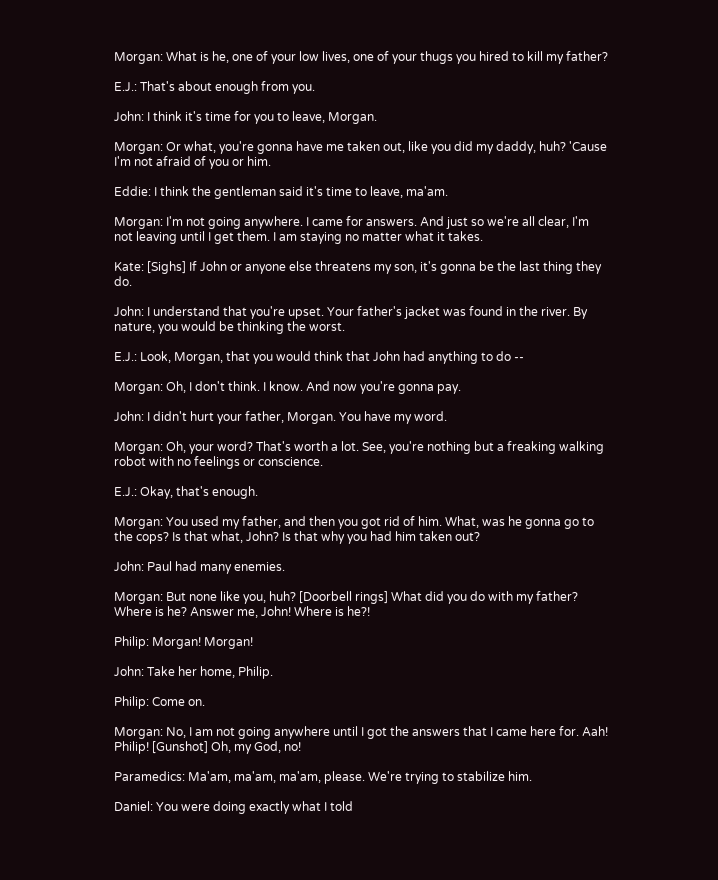Morgan: What is he, one of your low lives, one of your thugs you hired to kill my father?

E.J.: That's about enough from you.

John: I think it's time for you to leave, Morgan.

Morgan: Or what, you're gonna have me taken out, like you did my daddy, huh? 'Cause I'm not afraid of you or him.

Eddie: I think the gentleman said it's time to leave, ma'am.

Morgan: I'm not going anywhere. I came for answers. And just so we're all clear, I'm not leaving until I get them. I am staying no matter what it takes.

Kate: [Sighs] If John or anyone else threatens my son, it's gonna be the last thing they do.

John: I understand that you're upset. Your father's jacket was found in the river. By nature, you would be thinking the worst.

E.J.: Look, Morgan, that you would think that John had anything to do --

Morgan: Oh, I don't think. I know. And now you're gonna pay.

John: I didn't hurt your father, Morgan. You have my word.

Morgan: Oh, your word? That's worth a lot. See, you're nothing but a freaking walking robot with no feelings or conscience.

E.J.: Okay, that's enough.

Morgan: You used my father, and then you got rid of him. What, was he gonna go to the cops? Is that what, John? Is that why you had him taken out?

John: Paul had many enemies.

Morgan: But none like you, huh? [Doorbell rings] What did you do with my father? Where is he? Answer me, John! Where is he?!

Philip: Morgan! Morgan!

John: Take her home, Philip.

Philip: Come on.

Morgan: No, I am not going anywhere until I got the answers that I came here for. Aah! Philip! [Gunshot] Oh, my God, no!

Paramedics: Ma'am, ma'am, ma'am, please. We're trying to stabilize him.

Daniel: You were doing exactly what I told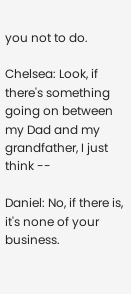you not to do.

Chelsea: Look, if there's something going on between my Dad and my grandfather, I just think --

Daniel: No, if there is, it's none of your business.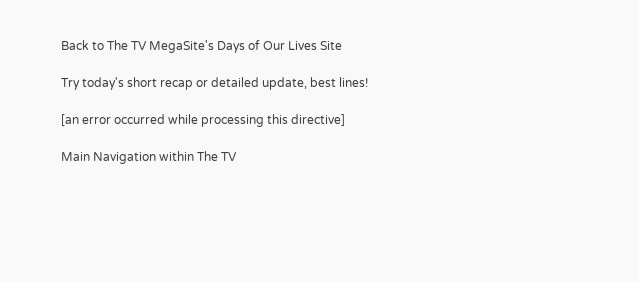Back to The TV MegaSite's Days of Our Lives Site

Try today's short recap or detailed update, best lines!

[an error occurred while processing this directive]

Main Navigation within The TV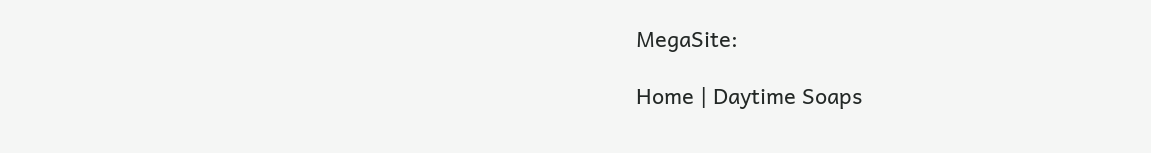MegaSite:

Home | Daytime Soaps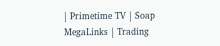| Primetime TV | Soap MegaLinks | Trading